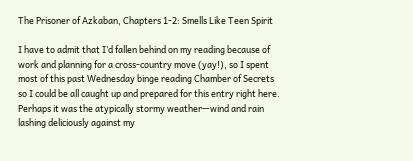The Prisoner of Azkaban, Chapters 1-2: Smells Like Teen Spirit

I have to admit that I’d fallen behind on my reading because of work and planning for a cross-country move (yay!), so I spent most of this past Wednesday binge reading Chamber of Secrets so I could be all caught up and prepared for this entry right here.  Perhaps it was the atypically stormy weather—wind and rain lashing deliciously against my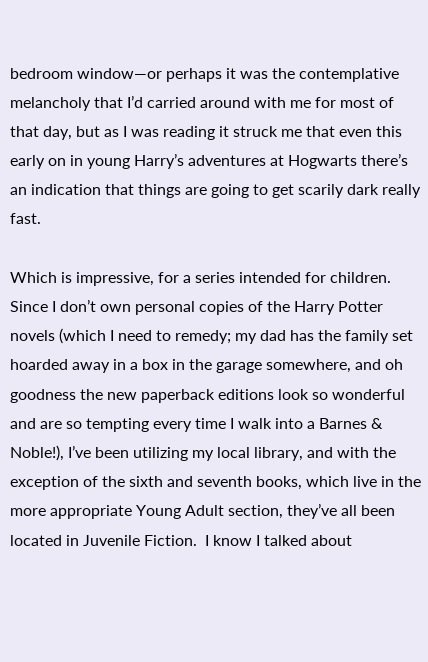bedroom window—or perhaps it was the contemplative melancholy that I’d carried around with me for most of that day, but as I was reading it struck me that even this early on in young Harry’s adventures at Hogwarts there’s an indication that things are going to get scarily dark really fast.

Which is impressive, for a series intended for children.  Since I don’t own personal copies of the Harry Potter novels (which I need to remedy; my dad has the family set hoarded away in a box in the garage somewhere, and oh goodness the new paperback editions look so wonderful and are so tempting every time I walk into a Barnes & Noble!), I’ve been utilizing my local library, and with the exception of the sixth and seventh books, which live in the more appropriate Young Adult section, they’ve all been located in Juvenile Fiction.  I know I talked about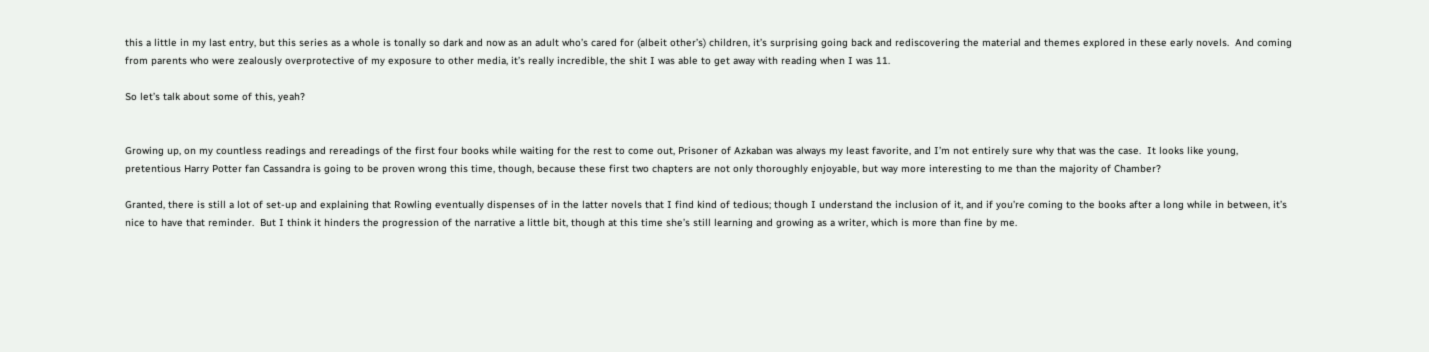this a little in my last entry, but this series as a whole is tonally so dark and now as an adult who’s cared for (albeit other’s) children, it’s surprising going back and rediscovering the material and themes explored in these early novels.  And coming from parents who were zealously overprotective of my exposure to other media, it’s really incredible, the shit I was able to get away with reading when I was 11.

So let’s talk about some of this, yeah?


Growing up, on my countless readings and rereadings of the first four books while waiting for the rest to come out, Prisoner of Azkaban was always my least favorite, and I’m not entirely sure why that was the case.  It looks like young, pretentious Harry Potter fan Cassandra is going to be proven wrong this time, though, because these first two chapters are not only thoroughly enjoyable, but way more interesting to me than the majority of Chamber?

Granted, there is still a lot of set-up and explaining that Rowling eventually dispenses of in the latter novels that I find kind of tedious; though I understand the inclusion of it, and if you’re coming to the books after a long while in between, it’s nice to have that reminder.  But I think it hinders the progression of the narrative a little bit, though at this time she’s still learning and growing as a writer, which is more than fine by me.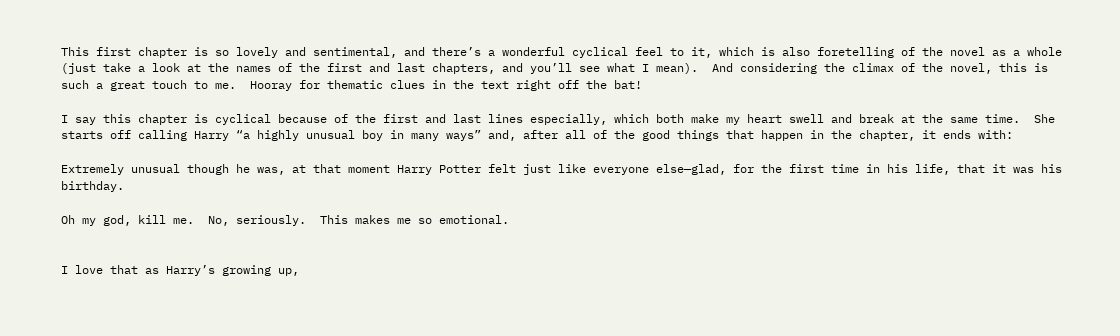This first chapter is so lovely and sentimental, and there’s a wonderful cyclical feel to it, which is also foretelling of the novel as a whole (just take a look at the names of the first and last chapters, and you’ll see what I mean).  And considering the climax of the novel, this is such a great touch to me.  Hooray for thematic clues in the text right off the bat!

I say this chapter is cyclical because of the first and last lines especially, which both make my heart swell and break at the same time.  She starts off calling Harry “a highly unusual boy in many ways” and, after all of the good things that happen in the chapter, it ends with:

Extremely unusual though he was, at that moment Harry Potter felt just like everyone else—glad, for the first time in his life, that it was his birthday.

Oh my god, kill me.  No, seriously.  This makes me so emotional.


I love that as Harry’s growing up,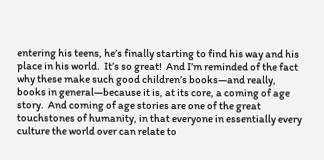entering his teens, he’s finally starting to find his way and his place in his world.  It’s so great!  And I’m reminded of the fact why these make such good children’s books—and really, books in general—because it is, at its core, a coming of age story.  And coming of age stories are one of the great touchstones of humanity, in that everyone in essentially every culture the world over can relate to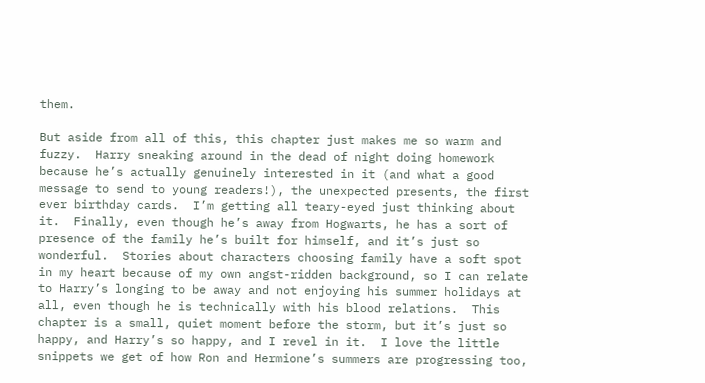them.

But aside from all of this, this chapter just makes me so warm and fuzzy.  Harry sneaking around in the dead of night doing homework because he’s actually genuinely interested in it (and what a good message to send to young readers!), the unexpected presents, the first ever birthday cards.  I’m getting all teary-eyed just thinking about it.  Finally, even though he’s away from Hogwarts, he has a sort of presence of the family he’s built for himself, and it’s just so wonderful.  Stories about characters choosing family have a soft spot in my heart because of my own angst-ridden background, so I can relate to Harry’s longing to be away and not enjoying his summer holidays at all, even though he is technically with his blood relations.  This chapter is a small, quiet moment before the storm, but it’s just so happy, and Harry’s so happy, and I revel in it.  I love the little snippets we get of how Ron and Hermione’s summers are progressing too,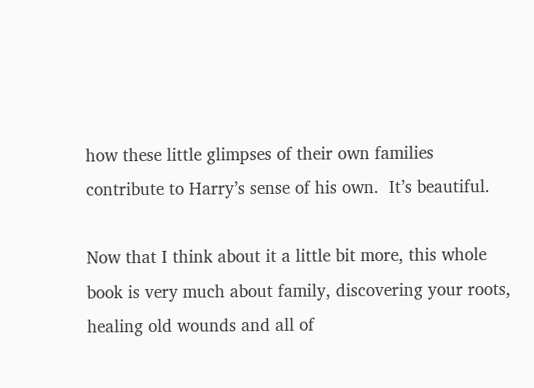how these little glimpses of their own families contribute to Harry’s sense of his own.  It’s beautiful.

Now that I think about it a little bit more, this whole book is very much about family, discovering your roots, healing old wounds and all of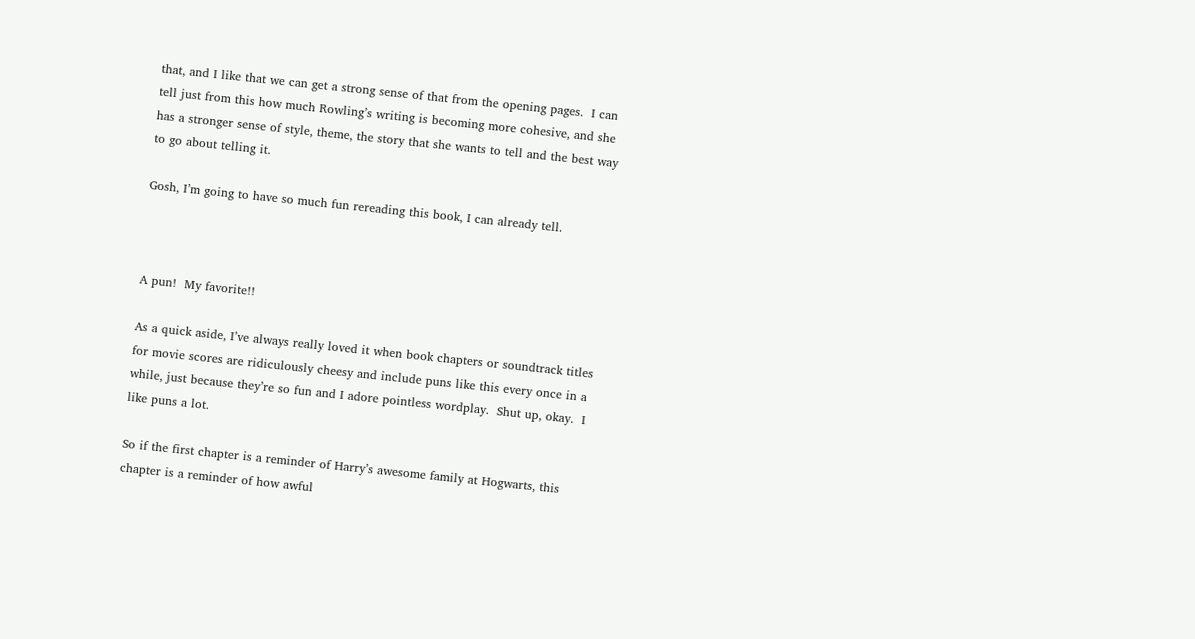that, and I like that we can get a strong sense of that from the opening pages.  I can tell just from this how much Rowling’s writing is becoming more cohesive, and she has a stronger sense of style, theme, the story that she wants to tell and the best way to go about telling it.

Gosh, I’m going to have so much fun rereading this book, I can already tell.



A pun!  My favorite!!

As a quick aside, I’ve always really loved it when book chapters or soundtrack titles for movie scores are ridiculously cheesy and include puns like this every once in a while, just because they’re so fun and I adore pointless wordplay.  Shut up, okay.  I like puns a lot.

So if the first chapter is a reminder of Harry’s awesome family at Hogwarts, this chapter is a reminder of how awful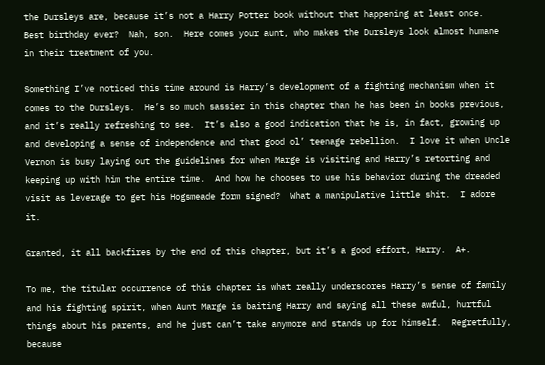the Dursleys are, because it’s not a Harry Potter book without that happening at least once.  Best birthday ever?  Nah, son.  Here comes your aunt, who makes the Dursleys look almost humane in their treatment of you.

Something I’ve noticed this time around is Harry’s development of a fighting mechanism when it comes to the Dursleys.  He’s so much sassier in this chapter than he has been in books previous, and it’s really refreshing to see.  It’s also a good indication that he is, in fact, growing up and developing a sense of independence and that good ol’ teenage rebellion.  I love it when Uncle Vernon is busy laying out the guidelines for when Marge is visiting and Harry’s retorting and keeping up with him the entire time.  And how he chooses to use his behavior during the dreaded visit as leverage to get his Hogsmeade form signed?  What a manipulative little shit.  I adore it.

Granted, it all backfires by the end of this chapter, but it’s a good effort, Harry.  A+.

To me, the titular occurrence of this chapter is what really underscores Harry’s sense of family and his fighting spirit, when Aunt Marge is baiting Harry and saying all these awful, hurtful things about his parents, and he just can’t take anymore and stands up for himself.  Regretfully, because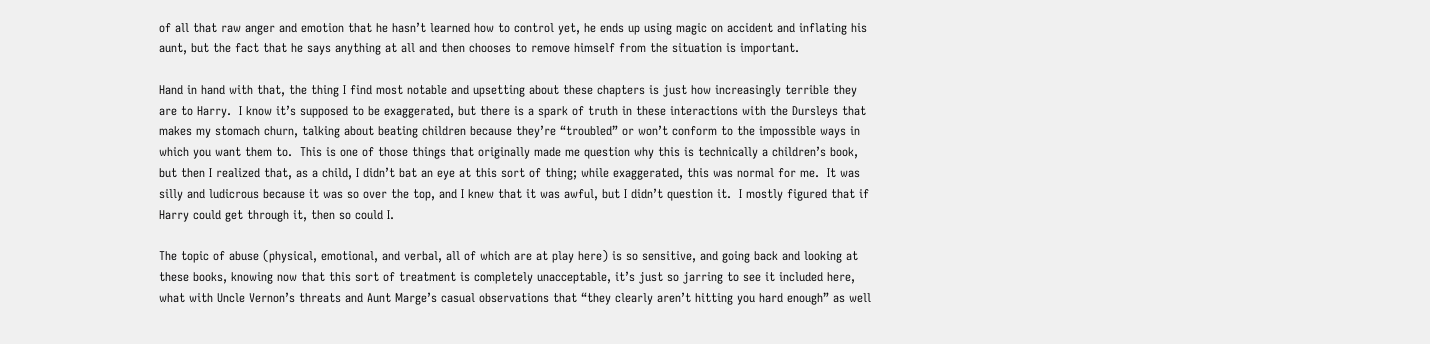of all that raw anger and emotion that he hasn’t learned how to control yet, he ends up using magic on accident and inflating his aunt, but the fact that he says anything at all and then chooses to remove himself from the situation is important.

Hand in hand with that, the thing I find most notable and upsetting about these chapters is just how increasingly terrible they are to Harry.  I know it’s supposed to be exaggerated, but there is a spark of truth in these interactions with the Dursleys that makes my stomach churn, talking about beating children because they’re “troubled” or won’t conform to the impossible ways in which you want them to.  This is one of those things that originally made me question why this is technically a children’s book, but then I realized that, as a child, I didn’t bat an eye at this sort of thing; while exaggerated, this was normal for me.  It was silly and ludicrous because it was so over the top, and I knew that it was awful, but I didn’t question it.  I mostly figured that if Harry could get through it, then so could I.

The topic of abuse (physical, emotional, and verbal, all of which are at play here) is so sensitive, and going back and looking at these books, knowing now that this sort of treatment is completely unacceptable, it’s just so jarring to see it included here, what with Uncle Vernon’s threats and Aunt Marge’s casual observations that “they clearly aren’t hitting you hard enough” as well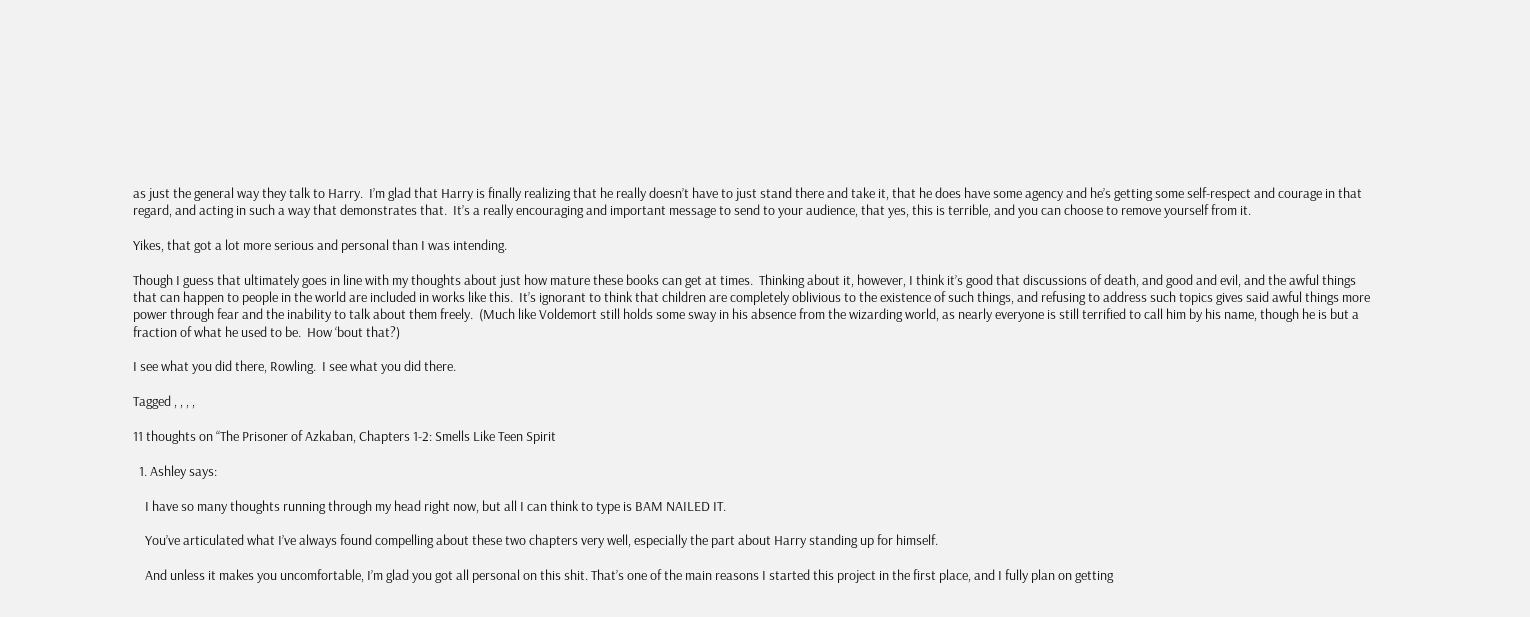as just the general way they talk to Harry.  I’m glad that Harry is finally realizing that he really doesn’t have to just stand there and take it, that he does have some agency and he’s getting some self-respect and courage in that regard, and acting in such a way that demonstrates that.  It’s a really encouraging and important message to send to your audience, that yes, this is terrible, and you can choose to remove yourself from it.

Yikes, that got a lot more serious and personal than I was intending.

Though I guess that ultimately goes in line with my thoughts about just how mature these books can get at times.  Thinking about it, however, I think it’s good that discussions of death, and good and evil, and the awful things that can happen to people in the world are included in works like this.  It’s ignorant to think that children are completely oblivious to the existence of such things, and refusing to address such topics gives said awful things more power through fear and the inability to talk about them freely.  (Much like Voldemort still holds some sway in his absence from the wizarding world, as nearly everyone is still terrified to call him by his name, though he is but a fraction of what he used to be.  How ‘bout that?)

I see what you did there, Rowling.  I see what you did there.

Tagged , , , ,

11 thoughts on “The Prisoner of Azkaban, Chapters 1-2: Smells Like Teen Spirit

  1. Ashley says:

    I have so many thoughts running through my head right now, but all I can think to type is BAM NAILED IT.

    You’ve articulated what I’ve always found compelling about these two chapters very well, especially the part about Harry standing up for himself.

    And unless it makes you uncomfortable, I’m glad you got all personal on this shit. That’s one of the main reasons I started this project in the first place, and I fully plan on getting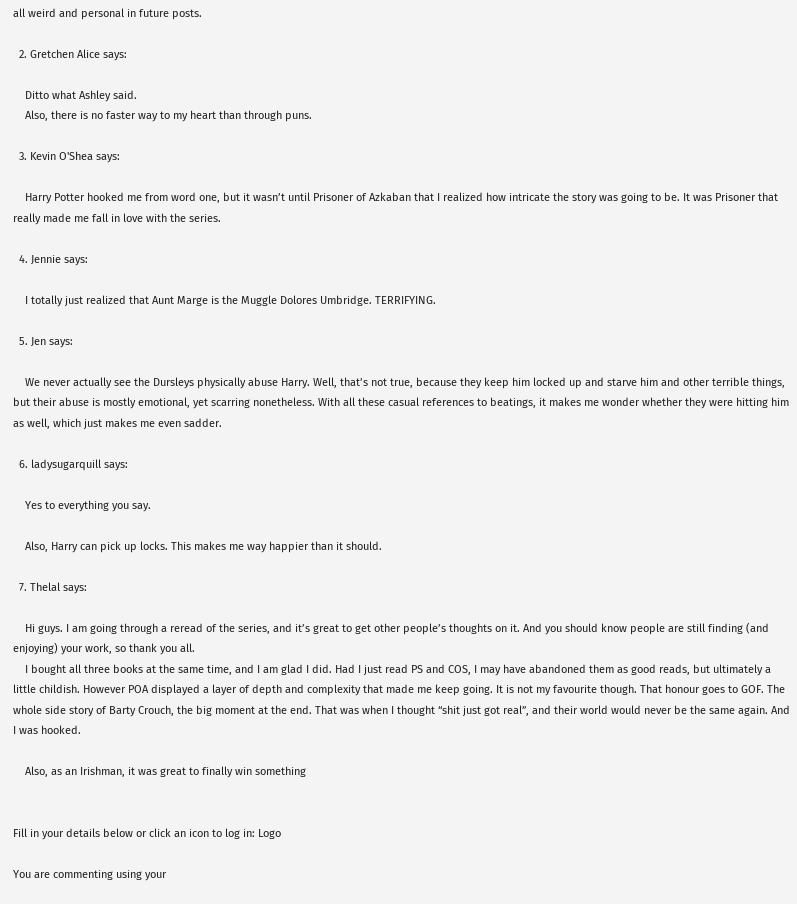all weird and personal in future posts.

  2. Gretchen Alice says:

    Ditto what Ashley said.
    Also, there is no faster way to my heart than through puns.

  3. Kevin O'Shea says:

    Harry Potter hooked me from word one, but it wasn’t until Prisoner of Azkaban that I realized how intricate the story was going to be. It was Prisoner that really made me fall in love with the series.

  4. Jennie says:

    I totally just realized that Aunt Marge is the Muggle Dolores Umbridge. TERRIFYING.

  5. Jen says:

    We never actually see the Dursleys physically abuse Harry. Well, that’s not true, because they keep him locked up and starve him and other terrible things, but their abuse is mostly emotional, yet scarring nonetheless. With all these casual references to beatings, it makes me wonder whether they were hitting him as well, which just makes me even sadder.

  6. ladysugarquill says:

    Yes to everything you say.

    Also, Harry can pick up locks. This makes me way happier than it should.

  7. Thelal says:

    Hi guys. I am going through a reread of the series, and it’s great to get other people’s thoughts on it. And you should know people are still finding (and enjoying) your work, so thank you all.
    I bought all three books at the same time, and I am glad I did. Had I just read PS and COS, I may have abandoned them as good reads, but ultimately a little childish. However POA displayed a layer of depth and complexity that made me keep going. It is not my favourite though. That honour goes to GOF. The whole side story of Barty Crouch, the big moment at the end. That was when I thought “shit just got real”, and their world would never be the same again. And I was hooked.

    Also, as an Irishman, it was great to finally win something


Fill in your details below or click an icon to log in: Logo

You are commenting using your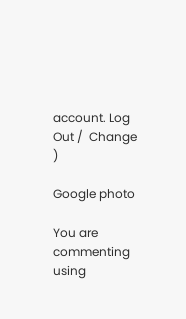account. Log Out /  Change )

Google photo

You are commenting using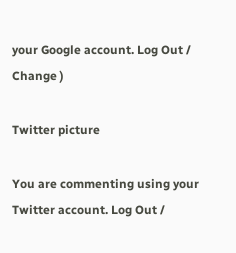your Google account. Log Out /  Change )

Twitter picture

You are commenting using your Twitter account. Log Out /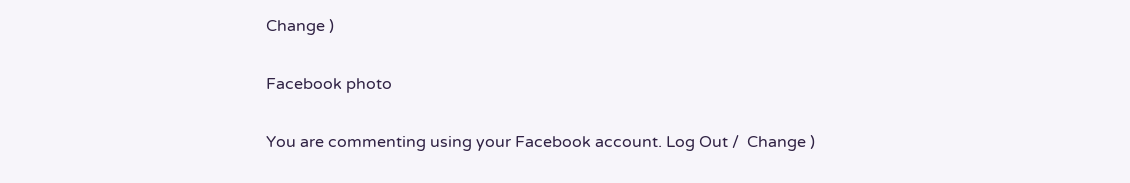Change )

Facebook photo

You are commenting using your Facebook account. Log Out /  Change )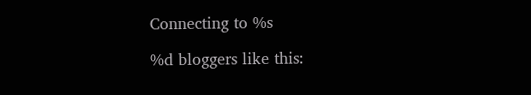Connecting to %s

%d bloggers like this: